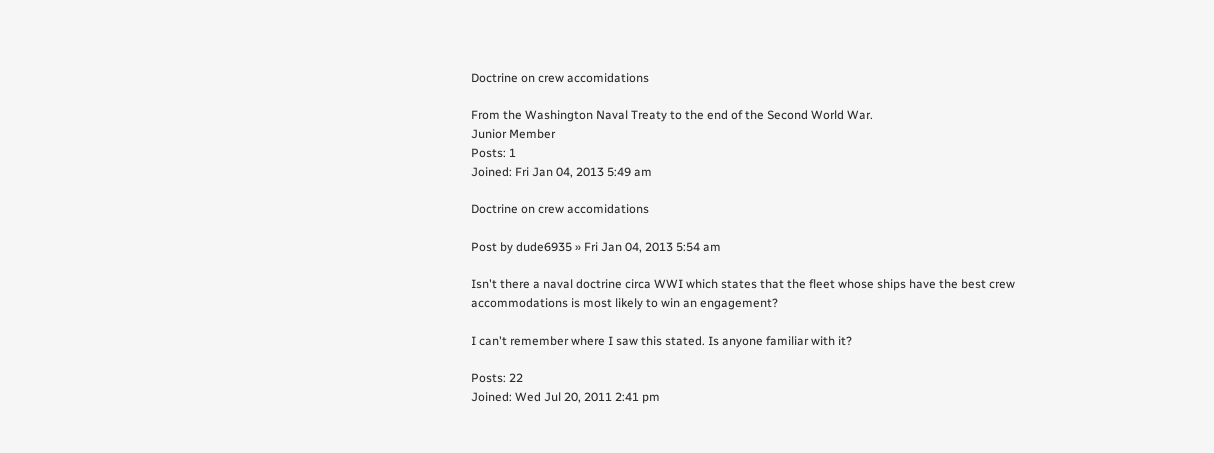Doctrine on crew accomidations

From the Washington Naval Treaty to the end of the Second World War.
Junior Member
Posts: 1
Joined: Fri Jan 04, 2013 5:49 am

Doctrine on crew accomidations

Post by dude6935 » Fri Jan 04, 2013 5:54 am

Isn't there a naval doctrine circa WWI which states that the fleet whose ships have the best crew accommodations is most likely to win an engagement?

I can't remember where I saw this stated. Is anyone familiar with it?

Posts: 22
Joined: Wed Jul 20, 2011 2:41 pm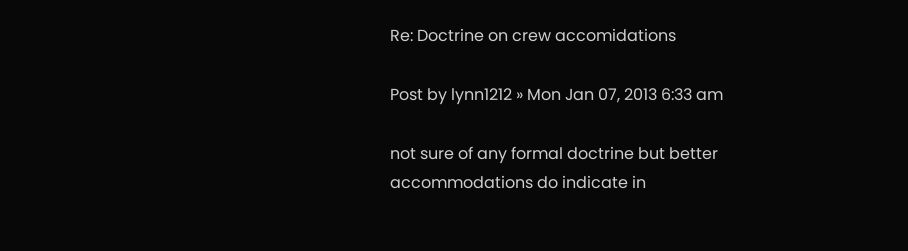Re: Doctrine on crew accomidations

Post by lynn1212 » Mon Jan 07, 2013 6:33 am

not sure of any formal doctrine but better accommodations do indicate in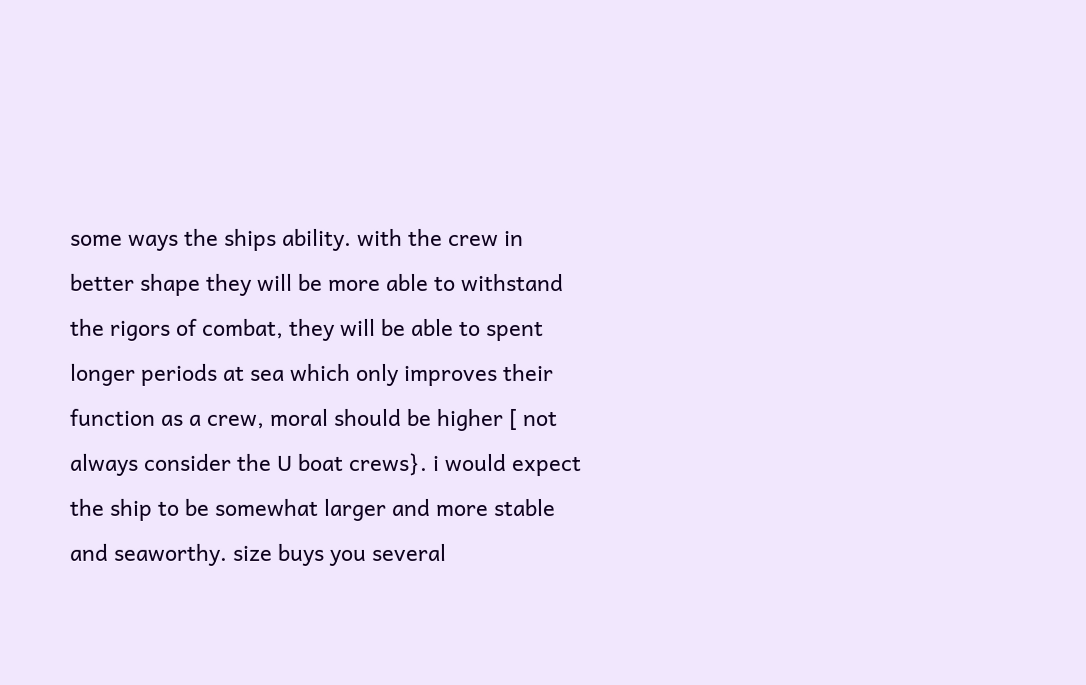some ways the ships ability. with the crew in better shape they will be more able to withstand the rigors of combat, they will be able to spent longer periods at sea which only improves their function as a crew, moral should be higher [ not always consider the U boat crews}. i would expect the ship to be somewhat larger and more stable and seaworthy. size buys you several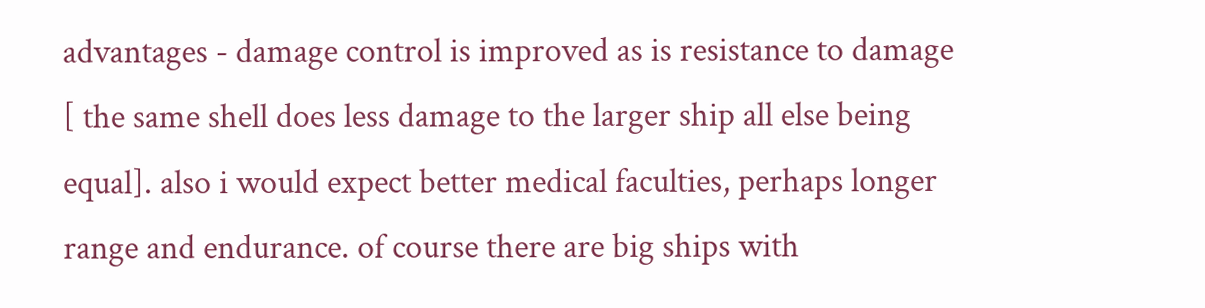advantages - damage control is improved as is resistance to damage [ the same shell does less damage to the larger ship all else being equal]. also i would expect better medical faculties, perhaps longer range and endurance. of course there are big ships with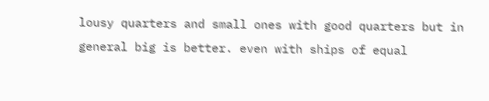lousy quarters and small ones with good quarters but in general big is better. even with ships of equal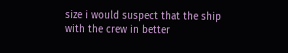size i would suspect that the ship with the crew in better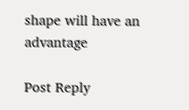shape will have an advantage

Post Reply